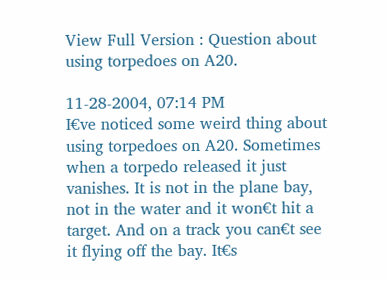View Full Version : Question about using torpedoes on A20.

11-28-2004, 07:14 PM
I€ve noticed some weird thing about using torpedoes on A20. Sometimes when a torpedo released it just vanishes. It is not in the plane bay, not in the water and it won€t hit a target. And on a track you can€t see it flying off the bay. It€s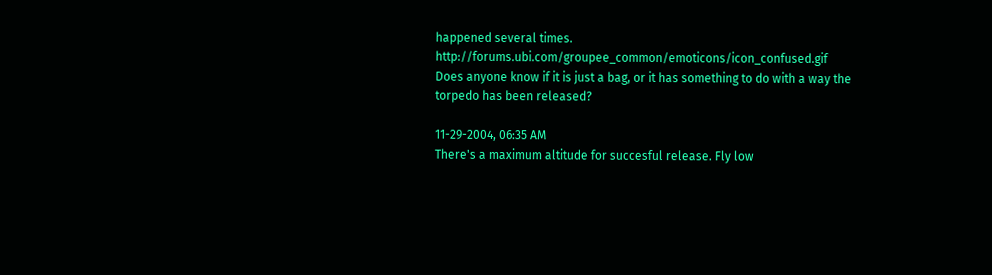happened several times. http://forums.ubi.com/groupee_common/emoticons/icon_confused.gif
Does anyone know if it is just a bag, or it has something to do with a way the torpedo has been released?

11-29-2004, 06:35 AM
There's a maximum altitude for succesful release. Fly low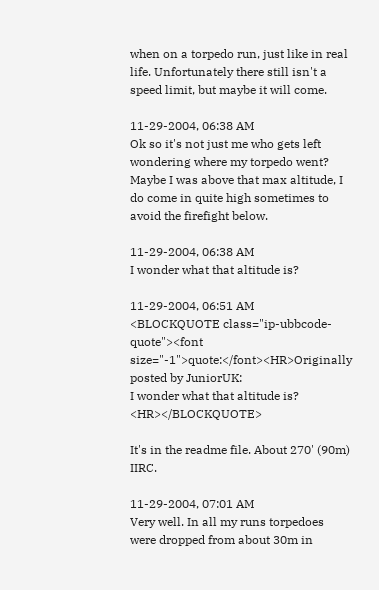when on a torpedo run, just like in real life. Unfortunately there still isn't a speed limit, but maybe it will come.

11-29-2004, 06:38 AM
Ok so it's not just me who gets left wondering where my torpedo went? Maybe I was above that max altitude, I do come in quite high sometimes to avoid the firefight below.

11-29-2004, 06:38 AM
I wonder what that altitude is?

11-29-2004, 06:51 AM
<BLOCKQUOTE class="ip-ubbcode-quote"><font size="-1">quote:</font><HR>Originally posted by JuniorUK:
I wonder what that altitude is? <HR></BLOCKQUOTE>

It's in the readme file. About 270' (90m) IIRC.

11-29-2004, 07:01 AM
Very well. In all my runs torpedoes were dropped from about 30m in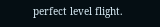perfect level flight.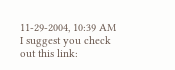11-29-2004, 10:39 AM
I suggest you check out this link: